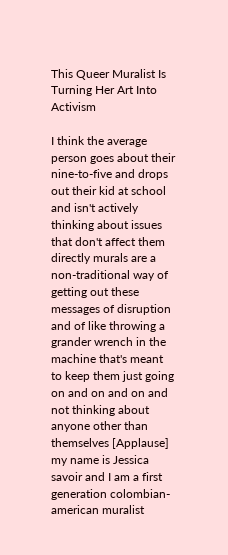This Queer Muralist Is Turning Her Art Into Activism

I think the average person goes about their nine-to-five and drops out their kid at school and isn't actively thinking about issues that don't affect them directly murals are a non-traditional way of getting out these messages of disruption and of like throwing a grander wrench in the machine that's meant to keep them just going on and on and on and not thinking about anyone other than themselves [Applause] my name is Jessica savoir and I am a first generation colombian-american muralist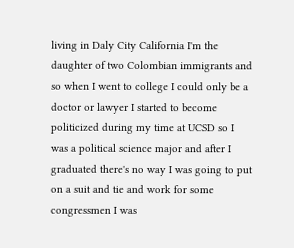living in Daly City California I'm the daughter of two Colombian immigrants and so when I went to college I could only be a doctor or lawyer I started to become politicized during my time at UCSD so I was a political science major and after I graduated there's no way I was going to put on a suit and tie and work for some congressmen I was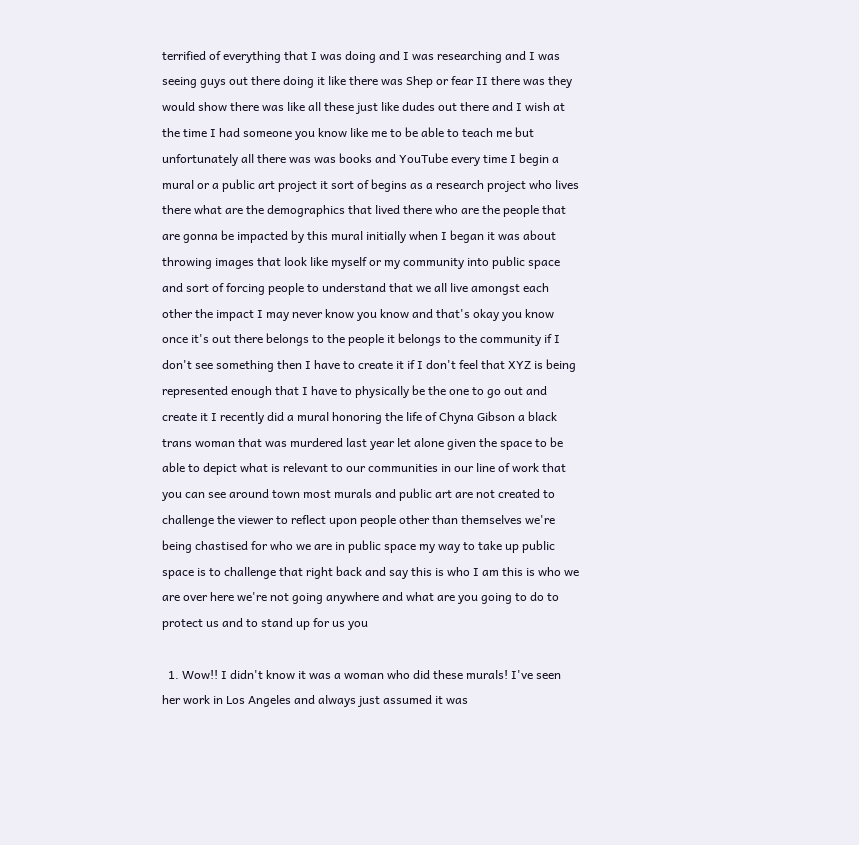terrified of everything that I was doing and I was researching and I was seeing guys out there doing it like there was Shep or fear II there was they would show there was like all these just like dudes out there and I wish at the time I had someone you know like me to be able to teach me but unfortunately all there was was books and YouTube every time I begin a mural or a public art project it sort of begins as a research project who lives there what are the demographics that lived there who are the people that are gonna be impacted by this mural initially when I began it was about throwing images that look like myself or my community into public space and sort of forcing people to understand that we all live amongst each other the impact I may never know you know and that's okay you know once it's out there belongs to the people it belongs to the community if I don't see something then I have to create it if I don't feel that XYZ is being represented enough that I have to physically be the one to go out and create it I recently did a mural honoring the life of Chyna Gibson a black trans woman that was murdered last year let alone given the space to be able to depict what is relevant to our communities in our line of work that you can see around town most murals and public art are not created to challenge the viewer to reflect upon people other than themselves we're being chastised for who we are in public space my way to take up public space is to challenge that right back and say this is who I am this is who we are over here we're not going anywhere and what are you going to do to protect us and to stand up for us you

  1. Wow!! I didn't know it was a woman who did these murals! I've seen her work in Los Angeles and always just assumed it was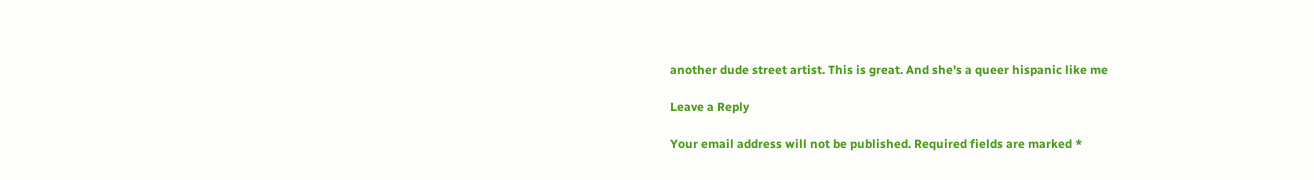another dude street artist. This is great. And she's a queer hispanic like me

Leave a Reply

Your email address will not be published. Required fields are marked *